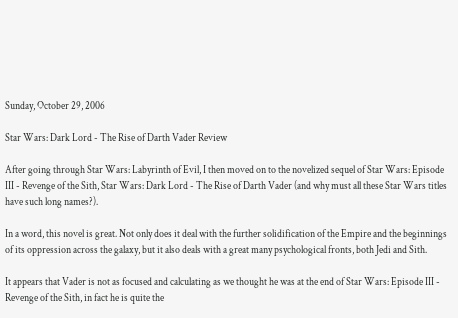Sunday, October 29, 2006

Star Wars: Dark Lord - The Rise of Darth Vader Review

After going through Star Wars: Labyrinth of Evil, I then moved on to the novelized sequel of Star Wars: Episode III - Revenge of the Sith, Star Wars: Dark Lord - The Rise of Darth Vader (and why must all these Star Wars titles have such long names?).

In a word, this novel is great. Not only does it deal with the further solidification of the Empire and the beginnings of its oppression across the galaxy, but it also deals with a great many psychological fronts, both Jedi and Sith.

It appears that Vader is not as focused and calculating as we thought he was at the end of Star Wars: Episode III - Revenge of the Sith, in fact he is quite the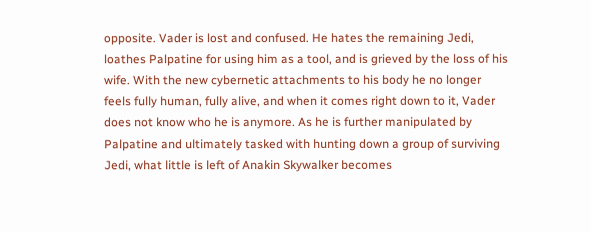opposite. Vader is lost and confused. He hates the remaining Jedi, loathes Palpatine for using him as a tool, and is grieved by the loss of his wife. With the new cybernetic attachments to his body he no longer feels fully human, fully alive, and when it comes right down to it, Vader does not know who he is anymore. As he is further manipulated by Palpatine and ultimately tasked with hunting down a group of surviving Jedi, what little is left of Anakin Skywalker becomes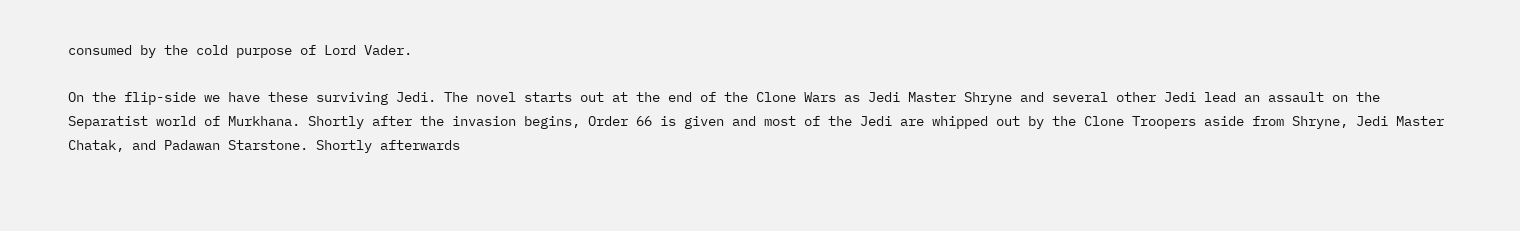consumed by the cold purpose of Lord Vader.

On the flip-side we have these surviving Jedi. The novel starts out at the end of the Clone Wars as Jedi Master Shryne and several other Jedi lead an assault on the Separatist world of Murkhana. Shortly after the invasion begins, Order 66 is given and most of the Jedi are whipped out by the Clone Troopers aside from Shryne, Jedi Master Chatak, and Padawan Starstone. Shortly afterwards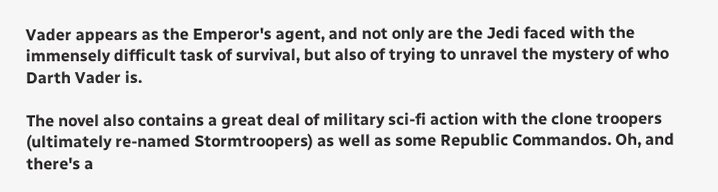Vader appears as the Emperor's agent, and not only are the Jedi faced with the immensely difficult task of survival, but also of trying to unravel the mystery of who Darth Vader is.

The novel also contains a great deal of military sci-fi action with the clone troopers (ultimately re-named Stormtroopers) as well as some Republic Commandos. Oh, and there's a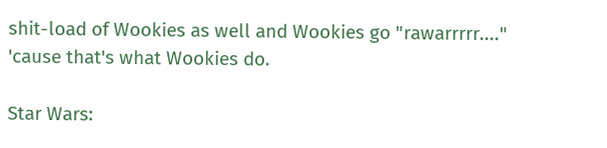shit-load of Wookies as well and Wookies go "rawarrrrr...." 'cause that's what Wookies do.

Star Wars: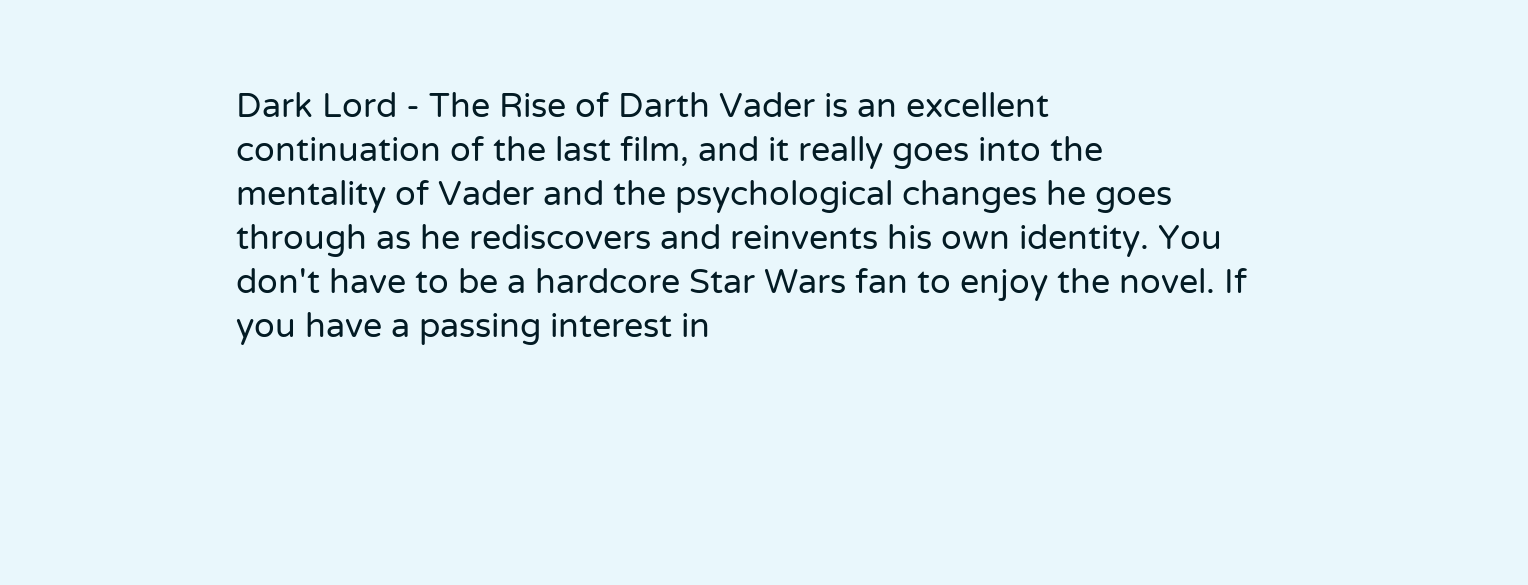Dark Lord - The Rise of Darth Vader is an excellent continuation of the last film, and it really goes into the mentality of Vader and the psychological changes he goes through as he rediscovers and reinvents his own identity. You don't have to be a hardcore Star Wars fan to enjoy the novel. If you have a passing interest in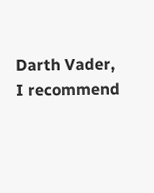Darth Vader, I recommend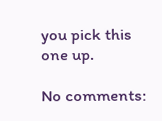you pick this one up.

No comments: